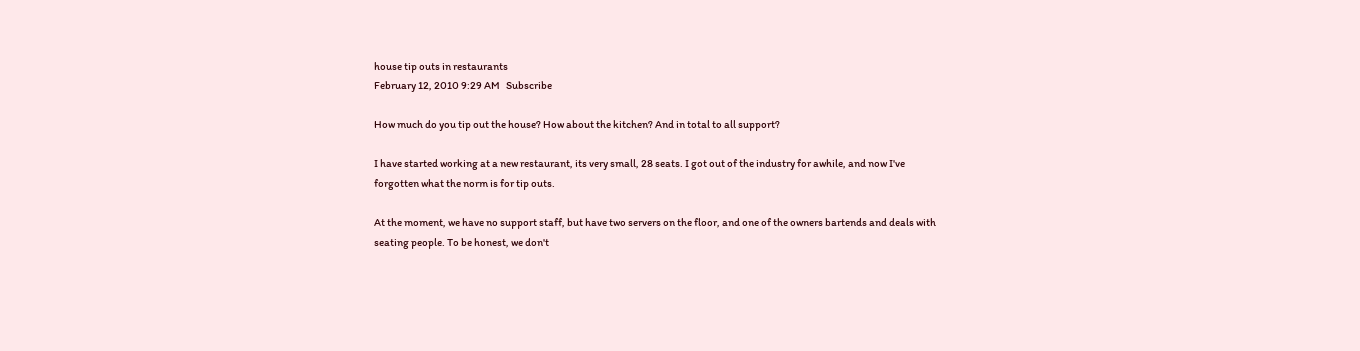house tip outs in restaurants
February 12, 2010 9:29 AM   Subscribe

How much do you tip out the house? How about the kitchen? And in total to all support?

I have started working at a new restaurant, its very small, 28 seats. I got out of the industry for awhile, and now I've forgotten what the norm is for tip outs.

At the moment, we have no support staff, but have two servers on the floor, and one of the owners bartends and deals with seating people. To be honest, we don't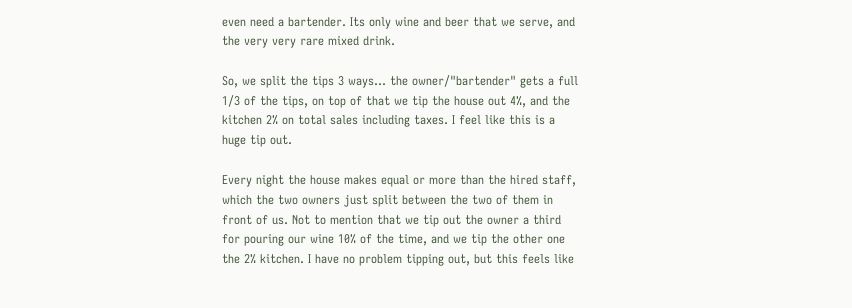even need a bartender. Its only wine and beer that we serve, and the very very rare mixed drink.

So, we split the tips 3 ways... the owner/"bartender" gets a full 1/3 of the tips, on top of that we tip the house out 4%, and the kitchen 2% on total sales including taxes. I feel like this is a huge tip out.

Every night the house makes equal or more than the hired staff, which the two owners just split between the two of them in front of us. Not to mention that we tip out the owner a third for pouring our wine 10% of the time, and we tip the other one the 2% kitchen. I have no problem tipping out, but this feels like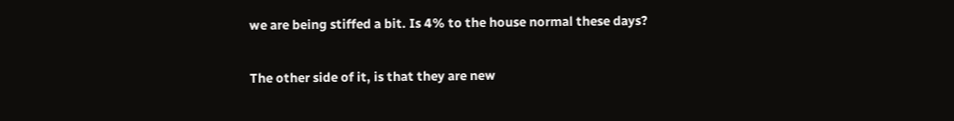we are being stiffed a bit. Is 4% to the house normal these days?

The other side of it, is that they are new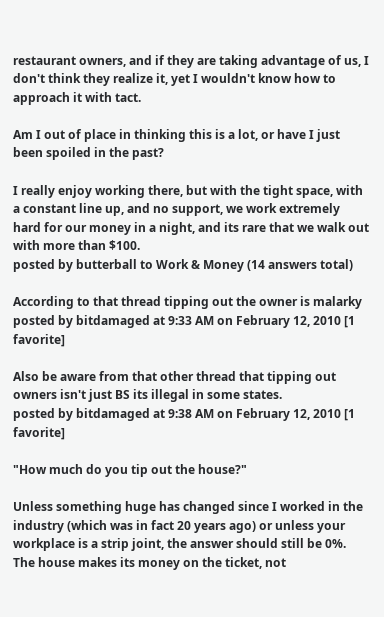restaurant owners, and if they are taking advantage of us, I don't think they realize it, yet I wouldn't know how to approach it with tact.

Am I out of place in thinking this is a lot, or have I just been spoiled in the past?

I really enjoy working there, but with the tight space, with a constant line up, and no support, we work extremely hard for our money in a night, and its rare that we walk out with more than $100.
posted by butterball to Work & Money (14 answers total)

According to that thread tipping out the owner is malarky
posted by bitdamaged at 9:33 AM on February 12, 2010 [1 favorite]

Also be aware from that other thread that tipping out owners isn't just BS its illegal in some states.
posted by bitdamaged at 9:38 AM on February 12, 2010 [1 favorite]

"How much do you tip out the house?"

Unless something huge has changed since I worked in the industry (which was in fact 20 years ago) or unless your workplace is a strip joint, the answer should still be 0%. The house makes its money on the ticket, not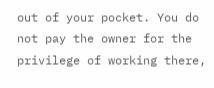out of your pocket. You do not pay the owner for the privilege of working there,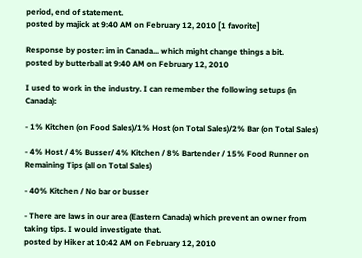period, end of statement.
posted by majick at 9:40 AM on February 12, 2010 [1 favorite]

Response by poster: im in Canada... which might change things a bit.
posted by butterball at 9:40 AM on February 12, 2010

I used to work in the industry. I can remember the following setups (in Canada):

- 1% Kitchen (on Food Sales)/1% Host (on Total Sales)/2% Bar (on Total Sales)

- 4% Host / 4% Busser/ 4% Kitchen / 8% Bartender / 15% Food Runner on Remaining Tips (all on Total Sales)

- 40% Kitchen / No bar or busser

- There are laws in our area (Eastern Canada) which prevent an owner from taking tips. I would investigate that.
posted by Hiker at 10:42 AM on February 12, 2010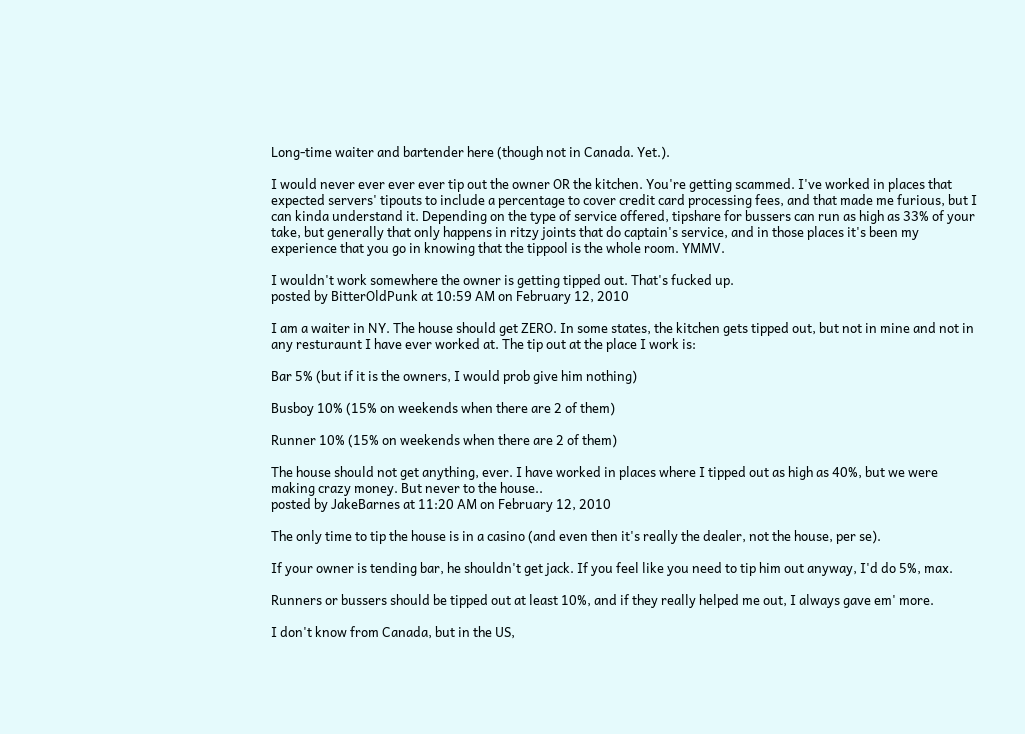Long-time waiter and bartender here (though not in Canada. Yet.).

I would never ever ever ever tip out the owner OR the kitchen. You're getting scammed. I've worked in places that expected servers' tipouts to include a percentage to cover credit card processing fees, and that made me furious, but I can kinda understand it. Depending on the type of service offered, tipshare for bussers can run as high as 33% of your take, but generally that only happens in ritzy joints that do captain's service, and in those places it's been my experience that you go in knowing that the tippool is the whole room. YMMV.

I wouldn't work somewhere the owner is getting tipped out. That's fucked up.
posted by BitterOldPunk at 10:59 AM on February 12, 2010

I am a waiter in NY. The house should get ZERO. In some states, the kitchen gets tipped out, but not in mine and not in any resturaunt I have ever worked at. The tip out at the place I work is:

Bar 5% (but if it is the owners, I would prob give him nothing)

Busboy 10% (15% on weekends when there are 2 of them)

Runner 10% (15% on weekends when there are 2 of them)

The house should not get anything, ever. I have worked in places where I tipped out as high as 40%, but we were making crazy money. But never to the house..
posted by JakeBarnes at 11:20 AM on February 12, 2010

The only time to tip the house is in a casino (and even then it's really the dealer, not the house, per se).

If your owner is tending bar, he shouldn't get jack. If you feel like you need to tip him out anyway, I'd do 5%, max.

Runners or bussers should be tipped out at least 10%, and if they really helped me out, I always gave em' more.

I don't know from Canada, but in the US,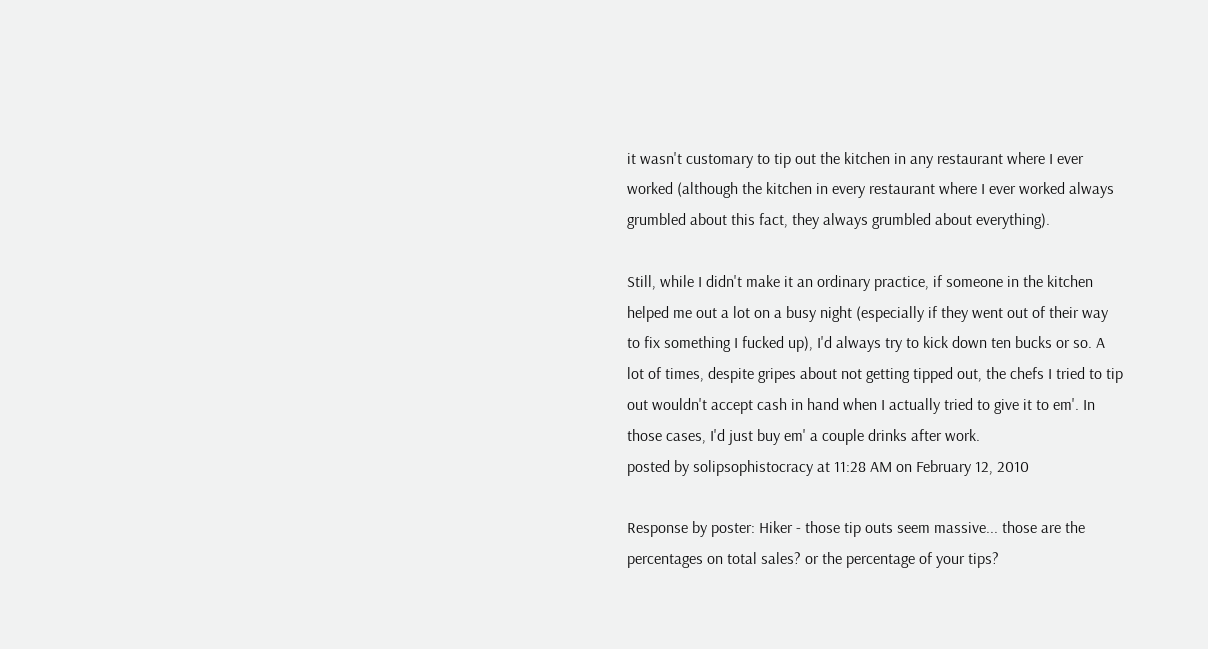it wasn't customary to tip out the kitchen in any restaurant where I ever worked (although the kitchen in every restaurant where I ever worked always grumbled about this fact, they always grumbled about everything).

Still, while I didn't make it an ordinary practice, if someone in the kitchen helped me out a lot on a busy night (especially if they went out of their way to fix something I fucked up), I'd always try to kick down ten bucks or so. A lot of times, despite gripes about not getting tipped out, the chefs I tried to tip out wouldn't accept cash in hand when I actually tried to give it to em'. In those cases, I'd just buy em' a couple drinks after work.
posted by solipsophistocracy at 11:28 AM on February 12, 2010

Response by poster: Hiker - those tip outs seem massive... those are the percentages on total sales? or the percentage of your tips?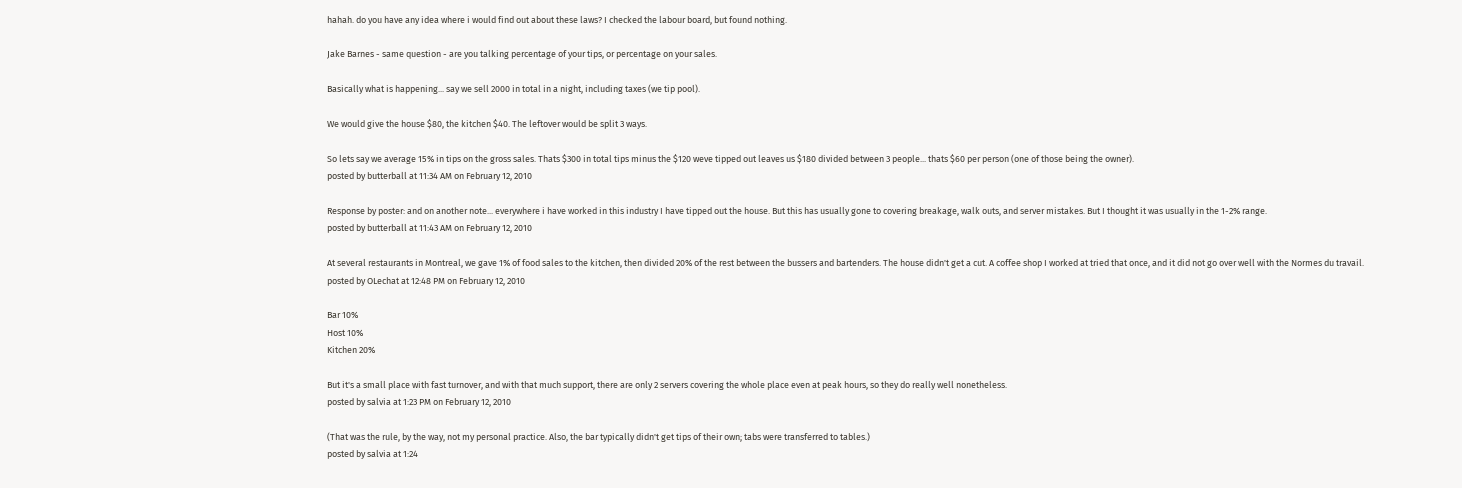hahah. do you have any idea where i would find out about these laws? I checked the labour board, but found nothing.

Jake Barnes - same question - are you talking percentage of your tips, or percentage on your sales.

Basically what is happening... say we sell 2000 in total in a night, including taxes (we tip pool).

We would give the house $80, the kitchen $40. The leftover would be split 3 ways.

So lets say we average 15% in tips on the gross sales. Thats $300 in total tips minus the $120 weve tipped out leaves us $180 divided between 3 people... thats $60 per person (one of those being the owner).
posted by butterball at 11:34 AM on February 12, 2010

Response by poster: and on another note... everywhere i have worked in this industry I have tipped out the house. But this has usually gone to covering breakage, walk outs, and server mistakes. But I thought it was usually in the 1-2% range.
posted by butterball at 11:43 AM on February 12, 2010

At several restaurants in Montreal, we gave 1% of food sales to the kitchen, then divided 20% of the rest between the bussers and bartenders. The house didn't get a cut. A coffee shop I worked at tried that once, and it did not go over well with the Normes du travail.
posted by OLechat at 12:48 PM on February 12, 2010

Bar 10%
Host 10%
Kitchen 20%

But it's a small place with fast turnover, and with that much support, there are only 2 servers covering the whole place even at peak hours, so they do really well nonetheless.
posted by salvia at 1:23 PM on February 12, 2010

(That was the rule, by the way, not my personal practice. Also, the bar typically didn't get tips of their own; tabs were transferred to tables.)
posted by salvia at 1:24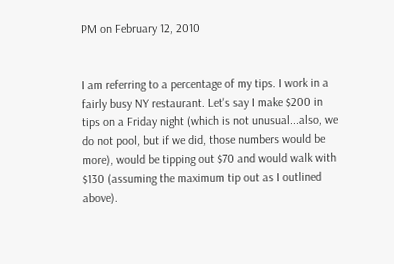PM on February 12, 2010


I am referring to a percentage of my tips. I work in a fairly busy NY restaurant. Let's say I make $200 in tips on a Friday night (which is not unusual...also, we do not pool, but if we did, those numbers would be more), would be tipping out $70 and would walk with $130 (assuming the maximum tip out as I outlined above).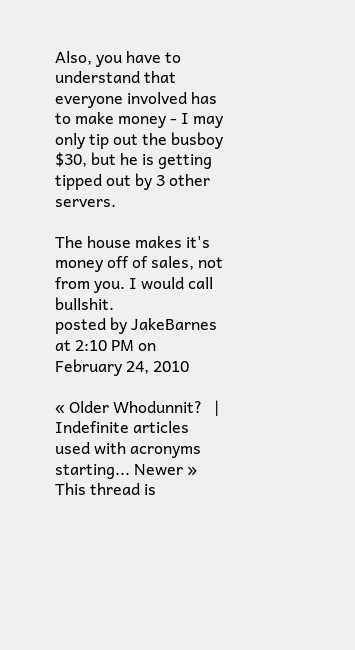Also, you have to understand that everyone involved has to make money - I may only tip out the busboy $30, but he is getting tipped out by 3 other servers.

The house makes it's money off of sales, not from you. I would call bullshit.
posted by JakeBarnes at 2:10 PM on February 24, 2010

« Older Whodunnit?   |   Indefinite articles used with acronyms starting... Newer »
This thread is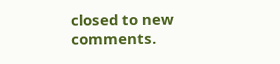closed to new comments.